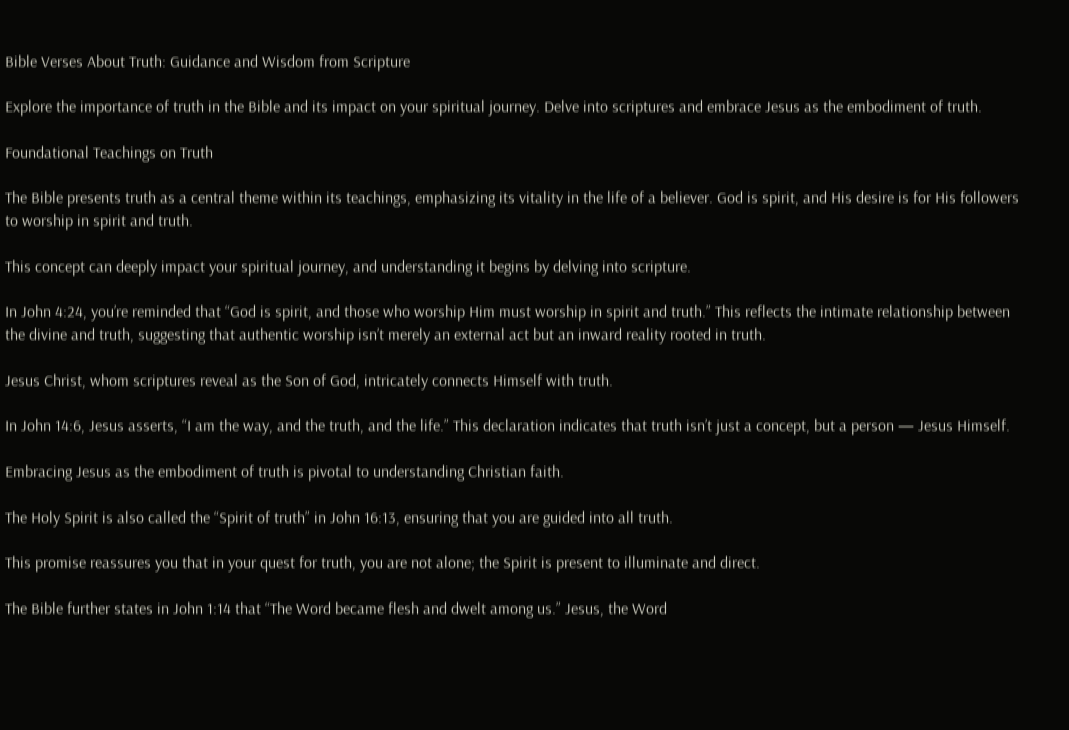Bible Verses About Truth: Guidance and Wisdom from Scripture

Explore the importance of truth in the Bible and its impact on your spiritual journey. Delve into scriptures and embrace Jesus as the embodiment of truth.

Foundational Teachings on Truth

The Bible presents truth as a central theme within its teachings, emphasizing its vitality in the life of a believer. God is spirit, and His desire is for His followers to worship in spirit and truth.

This concept can deeply impact your spiritual journey, and understanding it begins by delving into scripture.

In John 4:24, you’re reminded that “God is spirit, and those who worship Him must worship in spirit and truth.” This reflects the intimate relationship between the divine and truth, suggesting that authentic worship isn’t merely an external act but an inward reality rooted in truth.

Jesus Christ, whom scriptures reveal as the Son of God, intricately connects Himself with truth.

In John 14:6, Jesus asserts, “I am the way, and the truth, and the life.” This declaration indicates that truth isn’t just a concept, but a person — Jesus Himself.

Embracing Jesus as the embodiment of truth is pivotal to understanding Christian faith.

The Holy Spirit is also called the “Spirit of truth” in John 16:13, ensuring that you are guided into all truth.

This promise reassures you that in your quest for truth, you are not alone; the Spirit is present to illuminate and direct.

The Bible further states in John 1:14 that “The Word became flesh and dwelt among us.” Jesus, the Word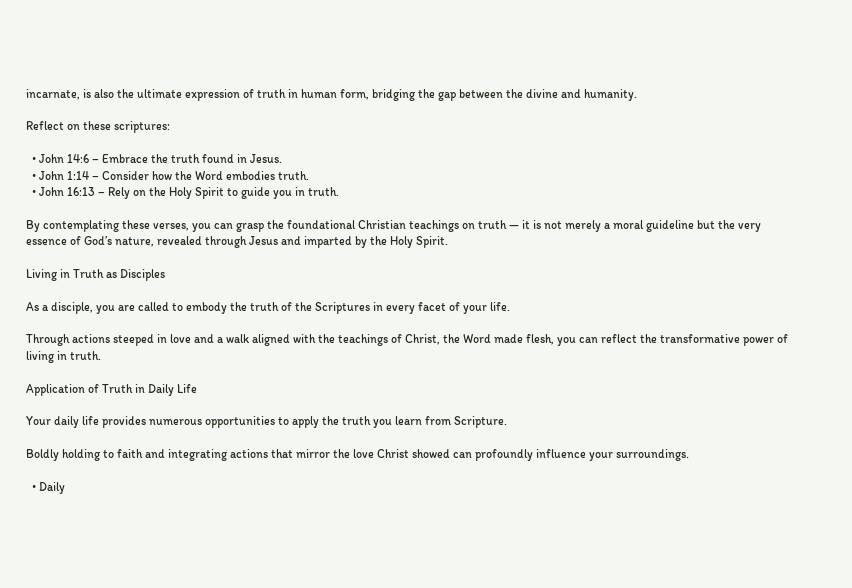incarnate, is also the ultimate expression of truth in human form, bridging the gap between the divine and humanity.

Reflect on these scriptures:

  • John 14:6 – Embrace the truth found in Jesus.
  • John 1:14 – Consider how the Word embodies truth.
  • John 16:13 – Rely on the Holy Spirit to guide you in truth.

By contemplating these verses, you can grasp the foundational Christian teachings on truth — it is not merely a moral guideline but the very essence of God’s nature, revealed through Jesus and imparted by the Holy Spirit.

Living in Truth as Disciples

As a disciple, you are called to embody the truth of the Scriptures in every facet of your life.

Through actions steeped in love and a walk aligned with the teachings of Christ, the Word made flesh, you can reflect the transformative power of living in truth.

Application of Truth in Daily Life

Your daily life provides numerous opportunities to apply the truth you learn from Scripture.

Boldly holding to faith and integrating actions that mirror the love Christ showed can profoundly influence your surroundings.

  • Daily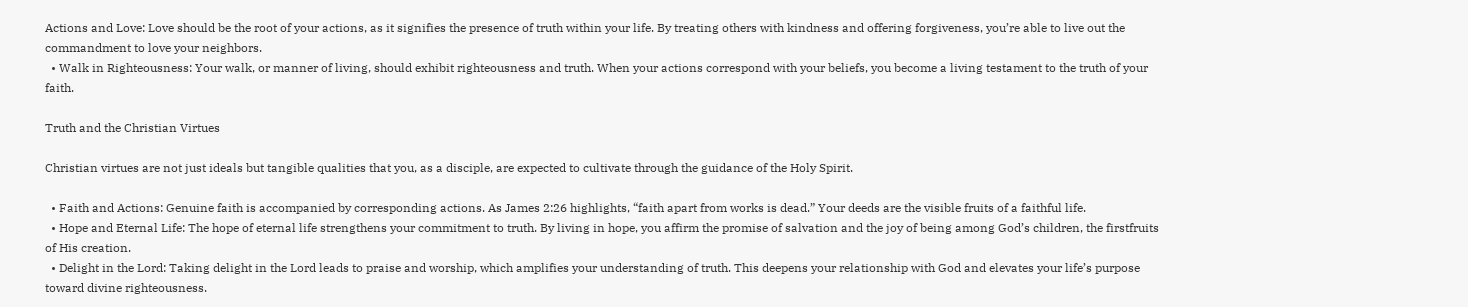Actions and Love: Love should be the root of your actions, as it signifies the presence of truth within your life. By treating others with kindness and offering forgiveness, you’re able to live out the commandment to love your neighbors.
  • Walk in Righteousness: Your walk, or manner of living, should exhibit righteousness and truth. When your actions correspond with your beliefs, you become a living testament to the truth of your faith.

Truth and the Christian Virtues

Christian virtues are not just ideals but tangible qualities that you, as a disciple, are expected to cultivate through the guidance of the Holy Spirit.

  • Faith and Actions: Genuine faith is accompanied by corresponding actions. As James 2:26 highlights, “faith apart from works is dead.” Your deeds are the visible fruits of a faithful life.
  • Hope and Eternal Life: The hope of eternal life strengthens your commitment to truth. By living in hope, you affirm the promise of salvation and the joy of being among God’s children, the firstfruits of His creation.
  • Delight in the Lord: Taking delight in the Lord leads to praise and worship, which amplifies your understanding of truth. This deepens your relationship with God and elevates your life’s purpose toward divine righteousness.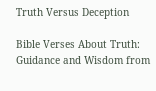Truth Versus Deception

Bible Verses About Truth: Guidance and Wisdom from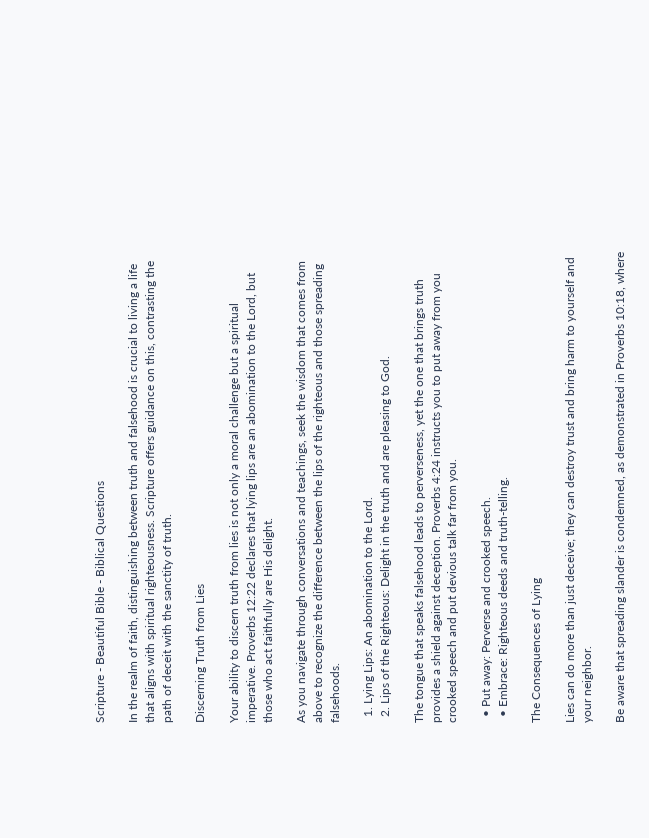Scripture - Beautiful Bible - Biblical Questions

In the realm of faith, distinguishing between truth and falsehood is crucial to living a life that aligns with spiritual righteousness. Scripture offers guidance on this, contrasting the path of deceit with the sanctity of truth.

Discerning Truth from Lies

Your ability to discern truth from lies is not only a moral challenge but a spiritual imperative. Proverbs 12:22 declares that lying lips are an abomination to the Lord, but those who act faithfully are His delight.

As you navigate through conversations and teachings, seek the wisdom that comes from above to recognize the difference between the lips of the righteous and those spreading falsehoods.

  1. Lying Lips: An abomination to the Lord.
  2. Lips of the Righteous: Delight in the truth and are pleasing to God.

The tongue that speaks falsehood leads to perverseness, yet the one that brings truth provides a shield against deception. Proverbs 4:24 instructs you to put away from you crooked speech and put devious talk far from you.

  • Put away: Perverse and crooked speech.
  • Embrace: Righteous deeds and truth-telling.

The Consequences of Lying

Lies can do more than just deceive; they can destroy trust and bring harm to yourself and your neighbor.

Be aware that spreading slander is condemned, as demonstrated in Proverbs 10:18, where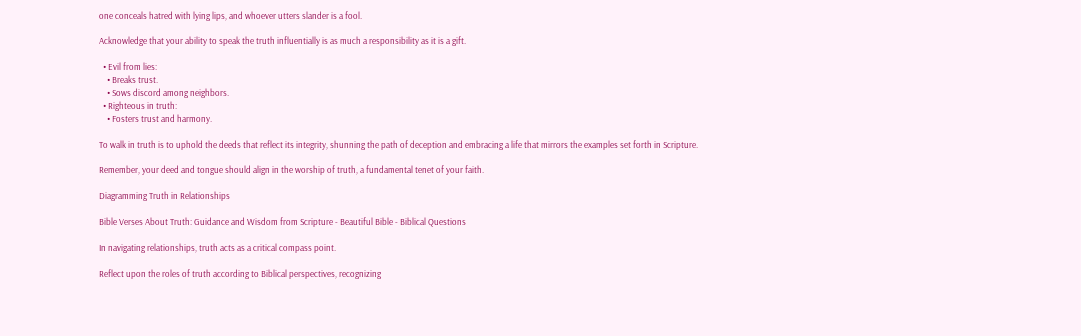one conceals hatred with lying lips, and whoever utters slander is a fool.

Acknowledge that your ability to speak the truth influentially is as much a responsibility as it is a gift.

  • Evil from lies:
    • Breaks trust.
    • Sows discord among neighbors.
  • Righteous in truth:
    • Fosters trust and harmony.

To walk in truth is to uphold the deeds that reflect its integrity, shunning the path of deception and embracing a life that mirrors the examples set forth in Scripture.

Remember, your deed and tongue should align in the worship of truth, a fundamental tenet of your faith.

Diagramming Truth in Relationships

Bible Verses About Truth: Guidance and Wisdom from Scripture - Beautiful Bible - Biblical Questions

In navigating relationships, truth acts as a critical compass point.

Reflect upon the roles of truth according to Biblical perspectives, recognizing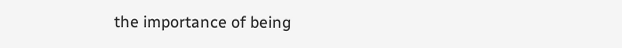the importance of being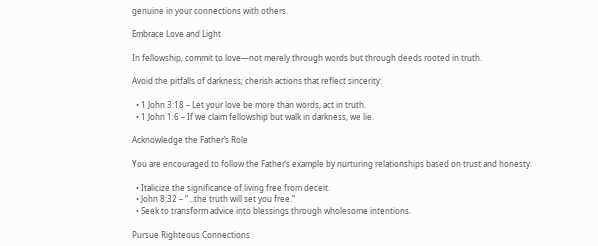genuine in your connections with others.

Embrace Love and Light

In fellowship, commit to love—not merely through words but through deeds rooted in truth.

Avoid the pitfalls of darkness; cherish actions that reflect sincerity:

  • 1 John 3:18 – Let your love be more than words, act in truth.
  • 1 John 1:6 – If we claim fellowship but walk in darkness, we lie.

Acknowledge the Father’s Role

You are encouraged to follow the Father‘s example by nurturing relationships based on trust and honesty:

  • Italicize the significance of living free from deceit.
  • John 8:32 – “…the truth will set you free.”
  • Seek to transform advice into blessings through wholesome intentions.

Pursue Righteous Connections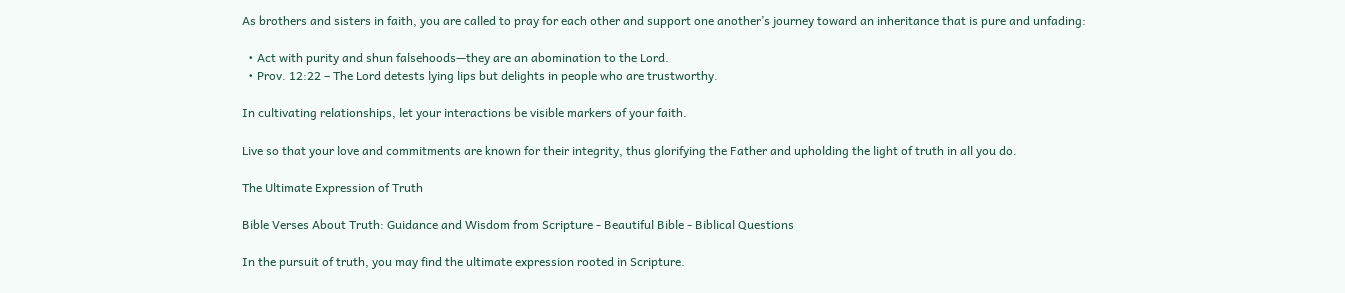As brothers and sisters in faith, you are called to pray for each other and support one another’s journey toward an inheritance that is pure and unfading:

  • Act with purity and shun falsehoods—they are an abomination to the Lord.
  • Prov. 12:22 – The Lord detests lying lips but delights in people who are trustworthy.

In cultivating relationships, let your interactions be visible markers of your faith.

Live so that your love and commitments are known for their integrity, thus glorifying the Father and upholding the light of truth in all you do.

The Ultimate Expression of Truth

Bible Verses About Truth: Guidance and Wisdom from Scripture - Beautiful Bible - Biblical Questions

In the pursuit of truth, you may find the ultimate expression rooted in Scripture.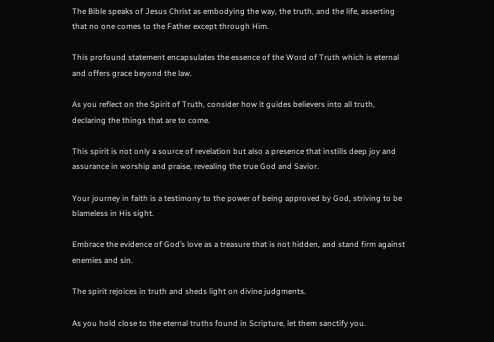The Bible speaks of Jesus Christ as embodying the way, the truth, and the life, asserting that no one comes to the Father except through Him.

This profound statement encapsulates the essence of the Word of Truth which is eternal and offers grace beyond the law.

As you reflect on the Spirit of Truth, consider how it guides believers into all truth, declaring the things that are to come.

This spirit is not only a source of revelation but also a presence that instills deep joy and assurance in worship and praise, revealing the true God and Savior.

Your journey in faith is a testimony to the power of being approved by God, striving to be blameless in His sight.

Embrace the evidence of God’s love as a treasure that is not hidden, and stand firm against enemies and sin.

The spirit rejoices in truth and sheds light on divine judgments.

As you hold close to the eternal truths found in Scripture, let them sanctify you.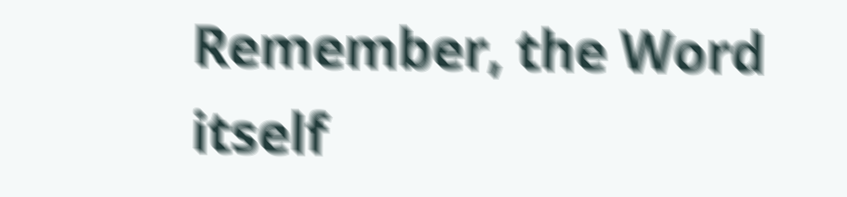Remember, the Word itself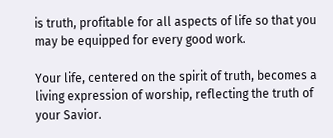is truth, profitable for all aspects of life so that you may be equipped for every good work.

Your life, centered on the spirit of truth, becomes a living expression of worship, reflecting the truth of your Savior.